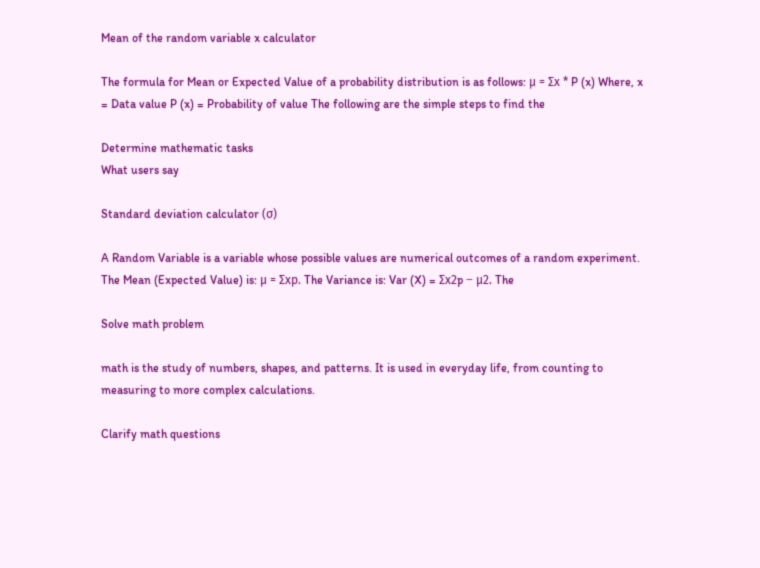Mean of the random variable x calculator

The formula for Mean or Expected Value of a probability distribution is as follows: μ = Σx * P (x) Where, x = Data value P (x) = Probability of value The following are the simple steps to find the

Determine mathematic tasks
What users say

Standard deviation calculator (σ)

A Random Variable is a variable whose possible values are numerical outcomes of a random experiment. The Mean (Expected Value) is: μ = Σxp. The Variance is: Var (X) = Σx2p − μ2. The

Solve math problem

math is the study of numbers, shapes, and patterns. It is used in everyday life, from counting to measuring to more complex calculations.

Clarify math questions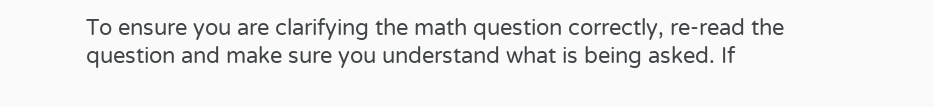To ensure you are clarifying the math question correctly, re-read the question and make sure you understand what is being asked. If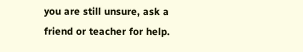you are still unsure, ask a friend or teacher for help.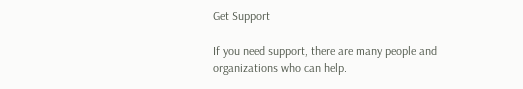Get Support

If you need support, there are many people and organizations who can help.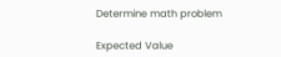Determine math problem

Expected Value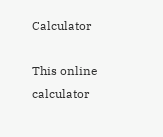Calculator

This online calculator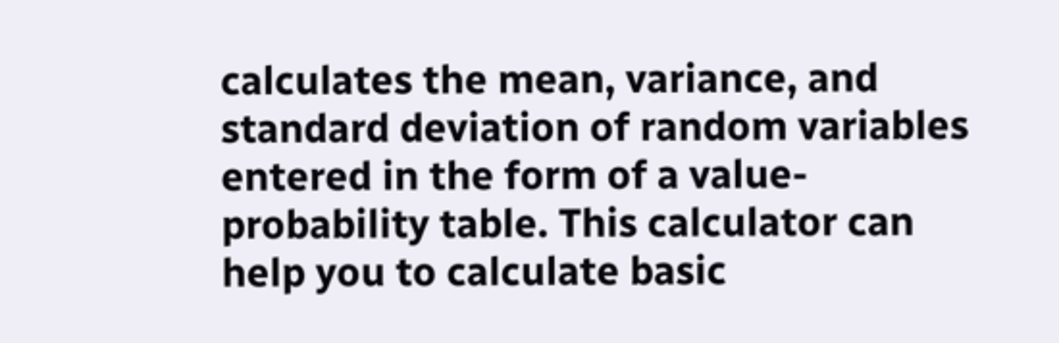calculates the mean, variance, and standard deviation of random variables entered in the form of a value-probability table. This calculator can help you to calculate basic